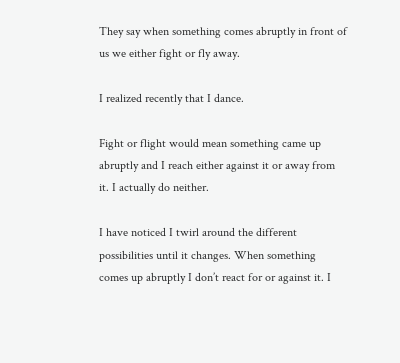They say when something comes abruptly in front of us we either fight or fly away.

I realized recently that I dance.

Fight or flight would mean something came up abruptly and I reach either against it or away from it. I actually do neither.

I have noticed I twirl around the different possibilities until it changes. When something comes up abruptly I don’t react for or against it. I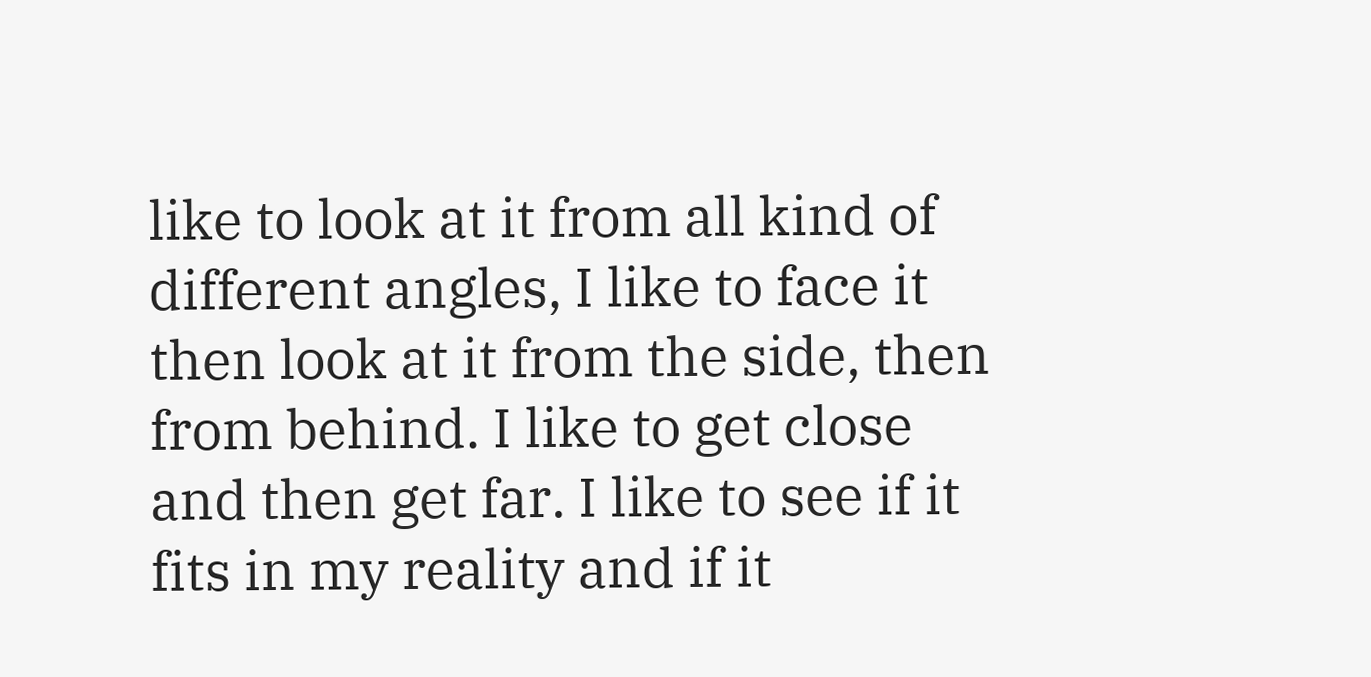like to look at it from all kind of different angles, I like to face it then look at it from the side, then from behind. I like to get close and then get far. I like to see if it fits in my reality and if it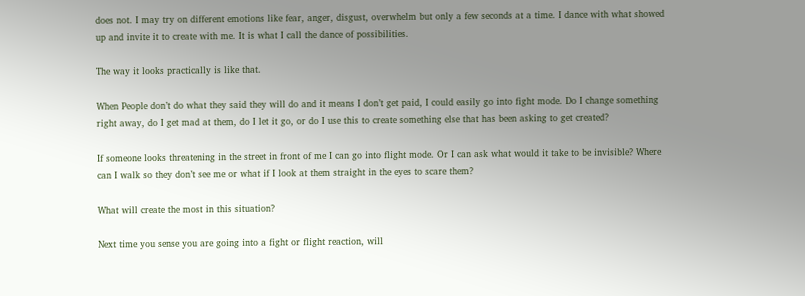does not. I may try on different emotions like fear, anger, disgust, overwhelm but only a few seconds at a time. I dance with what showed up and invite it to create with me. It is what I call the dance of possibilities.

The way it looks practically is like that.

When People don’t do what they said they will do and it means I don’t get paid, I could easily go into fight mode. Do I change something right away, do I get mad at them, do I let it go, or do I use this to create something else that has been asking to get created?

If someone looks threatening in the street in front of me I can go into flight mode. Or I can ask what would it take to be invisible? Where can I walk so they don’t see me or what if I look at them straight in the eyes to scare them?

What will create the most in this situation?

Next time you sense you are going into a fight or flight reaction, will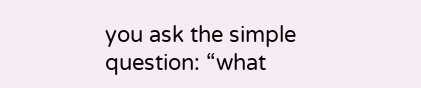you ask the simple question: “what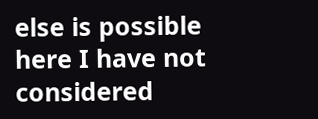else is possible here I have not considered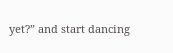yet?” and start dancing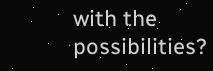with the possibilities?